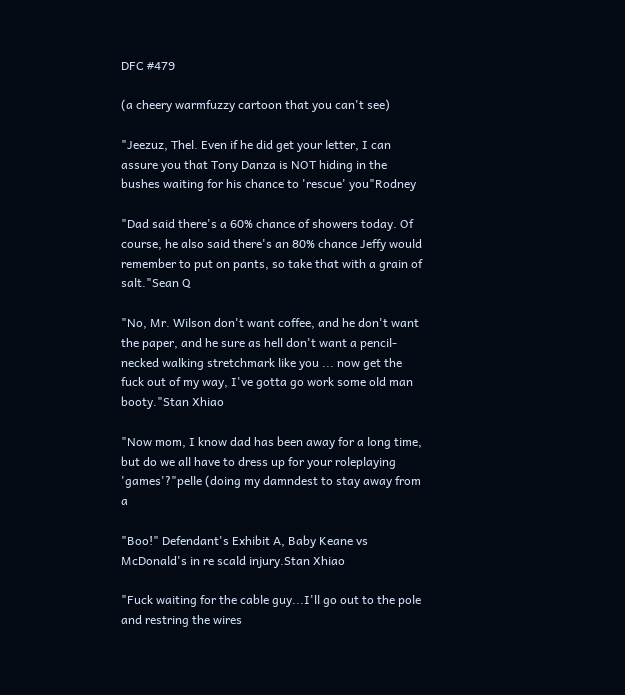DFC #479

(a cheery warmfuzzy cartoon that you can't see)

"Jeezuz, Thel. Even if he did get your letter, I can assure you that Tony Danza is NOT hiding in the bushes waiting for his chance to 'rescue' you"Rodney

"Dad said there's a 60% chance of showers today. Of course, he also said there's an 80% chance Jeffy would remember to put on pants, so take that with a grain of salt."Sean Q

"No, Mr. Wilson don't want coffee, and he don't want the paper, and he sure as hell don't want a pencil-necked walking stretchmark like you ... now get the fuck out of my way, I've gotta go work some old man booty."Stan Xhiao

"Now mom, I know dad has been away for a long time, but do we all have to dress up for your roleplaying 'games'?"pelle (doing my damndest to stay away from a

"Boo!" Defendant's Exhibit A, Baby Keane vs McDonald's in re scald injury.Stan Xhiao

"Fuck waiting for the cable guy...I'll go out to the pole and restring the wires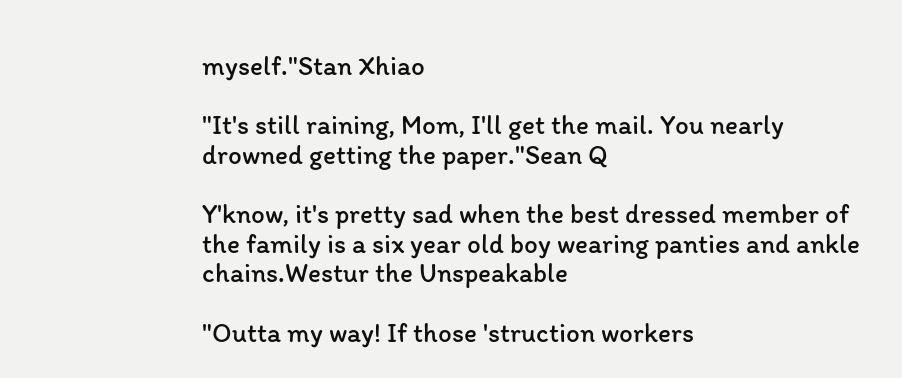myself."Stan Xhiao

"It's still raining, Mom, I'll get the mail. You nearly drowned getting the paper."Sean Q

Y'know, it's pretty sad when the best dressed member of the family is a six year old boy wearing panties and ankle chains.Westur the Unspeakable

"Outta my way! If those 'struction workers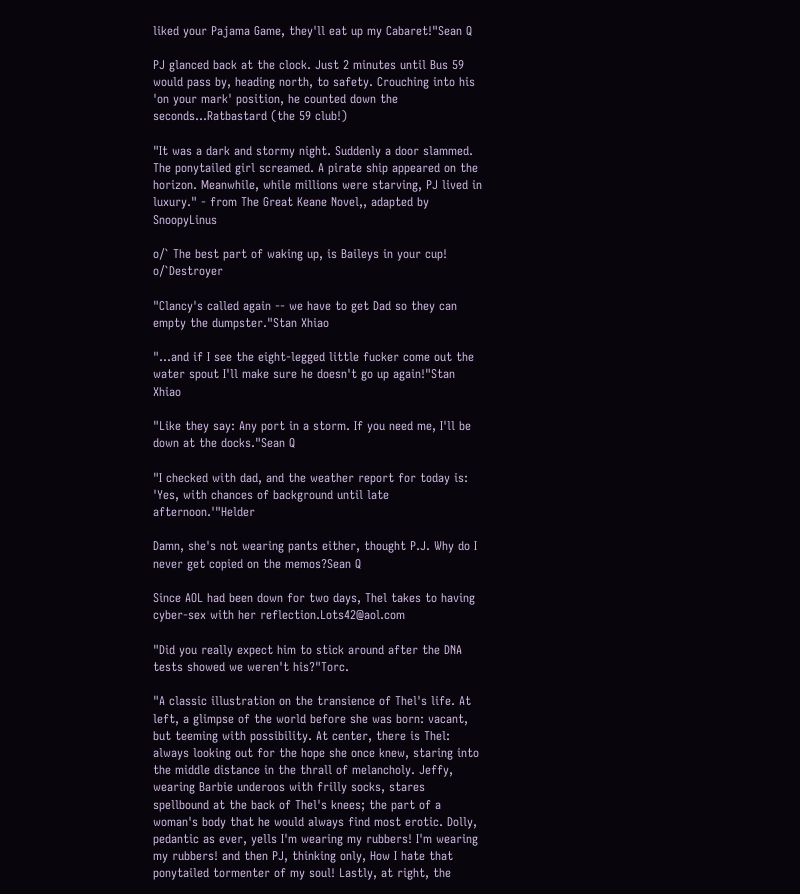liked your Pajama Game, they'll eat up my Cabaret!"Sean Q

PJ glanced back at the clock. Just 2 minutes until Bus 59 would pass by, heading north, to safety. Crouching into his 'on your mark' position, he counted down the seconds...Ratbastard (the 59 club!)

"It was a dark and stormy night. Suddenly a door slammed. The ponytailed girl screamed. A pirate ship appeared on the horizon. Meanwhile, while millions were starving, PJ lived in luxury." - from The Great Keane Novel,, adapted by SnoopyLinus

o/` The best part of waking up, is Baileys in your cup! o/`Destroyer

"Clancy's called again -- we have to get Dad so they can empty the dumpster."Stan Xhiao

"...and if I see the eight-legged little fucker come out the water spout I'll make sure he doesn't go up again!"Stan Xhiao

"Like they say: Any port in a storm. If you need me, I'll be down at the docks."Sean Q

"I checked with dad, and the weather report for today is: 'Yes, with chances of background until late afternoon.'"Helder

Damn, she's not wearing pants either, thought P.J. Why do I never get copied on the memos?Sean Q

Since AOL had been down for two days, Thel takes to having cyber-sex with her reflection.Lots42@aol.com

"Did you really expect him to stick around after the DNA tests showed we weren't his?"Torc.

"A classic illustration on the transience of Thel's life. At left, a glimpse of the world before she was born: vacant, but teeming with possibility. At center, there is Thel: always looking out for the hope she once knew, staring into the middle distance in the thrall of melancholy. Jeffy, wearing Barbie underoos with frilly socks, stares spellbound at the back of Thel's knees; the part of a woman's body that he would always find most erotic. Dolly, pedantic as ever, yells I'm wearing my rubbers! I'm wearing my rubbers! and then PJ, thinking only, How I hate that ponytailed tormenter of my soul! Lastly, at right, the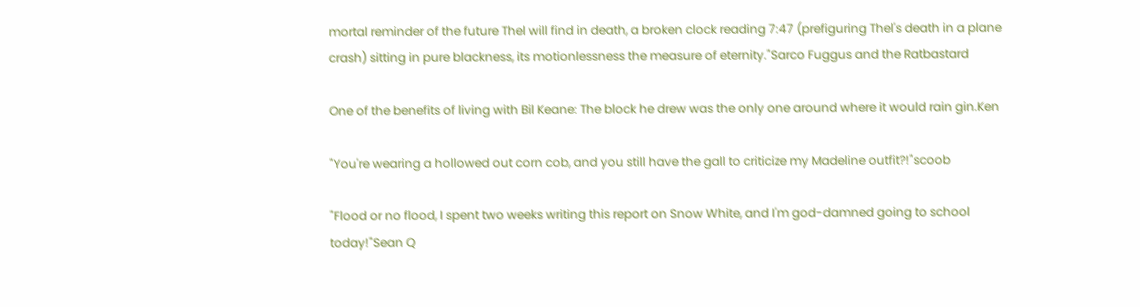mortal reminder of the future Thel will find in death, a broken clock reading 7:47 (prefiguring Thel's death in a plane crash) sitting in pure blackness, its motionlessness the measure of eternity."Sarco Fuggus and the Ratbastard

One of the benefits of living with Bil Keane: The block he drew was the only one around where it would rain gin.Ken

"You're wearing a hollowed out corn cob, and you still have the gall to criticize my Madeline outfit?!"scoob

"Flood or no flood, I spent two weeks writing this report on Snow White, and I'm god-damned going to school today!"Sean Q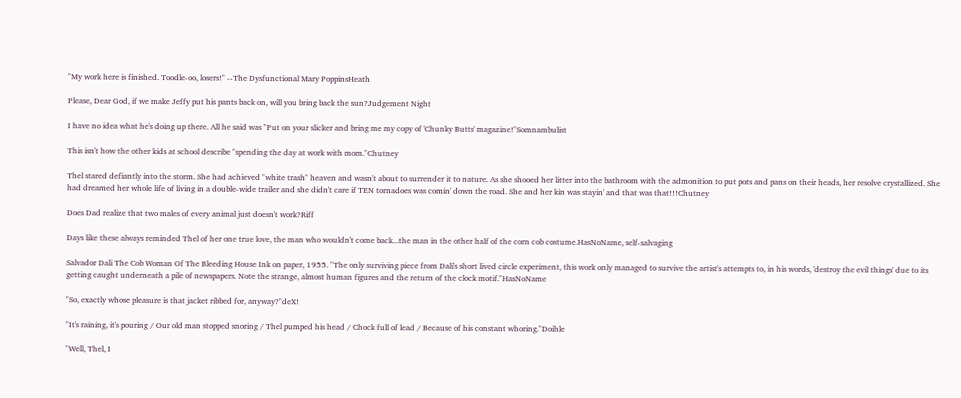"My work here is finished. Toodle-oo, losers!" --The Dysfunctional Mary PoppinsHeath

Please, Dear God, if we make Jeffy put his pants back on, will you bring back the sun?Judgement Night

I have no idea what he's doing up there. All he said was "Put on your slicker and bring me my copy of 'Chunky Butts' magazine!"Somnambulist

This isn't how the other kids at school describe "spending the day at work with mom."Chutney

Thel stared defiantly into the storm. She had achieved "white trash" heaven and wasn't about to surrender it to nature. As she shooed her litter into the bathroom with the admonition to put pots and pans on their heads, her resolve crystallized. She had dreamed her whole life of living in a double-wide trailer and she didn't care if TEN tornadoes was comin' down the road. She and her kin was stayin' and that was that!!!Chutney

Does Dad realize that two males of every animal just doesn't work?Riff

Days like these always reminded Thel of her one true love, the man who wouldn't come back...the man in the other half of the corn cob costume.HasNoName, self-salvaging

Salvador Dali The Cob Woman Of The Bleeding House Ink on paper, 1955. "The only surviving piece from Dali's short lived circle experiment, this work only managed to survive the artist's attempts to, in his words, 'destroy the evil things' due to its getting caught underneath a pile of newspapers. Note the strange, almost human figures and the return of the clock motif."HasNoName

"So, exactly whose pleasure is that jacket ribbed for, anyway?"deX!

"It's raining, it's pouring / Our old man stopped snoring / Thel pumped his head / Chock full of lead / Because of his constant whoring."Doihle

"Well, Thel, I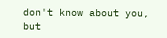don't know about you, but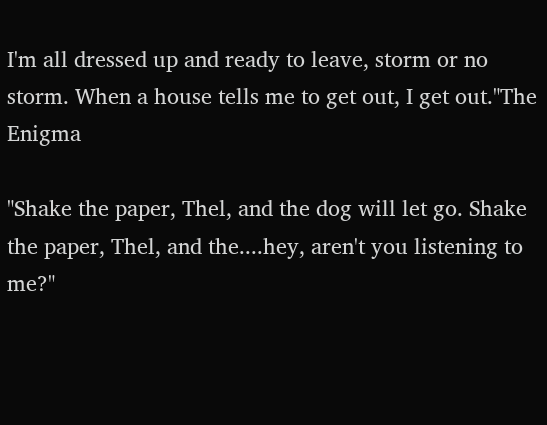I'm all dressed up and ready to leave, storm or no storm. When a house tells me to get out, I get out."The Enigma

"Shake the paper, Thel, and the dog will let go. Shake the paper, Thel, and the....hey, aren't you listening to me?"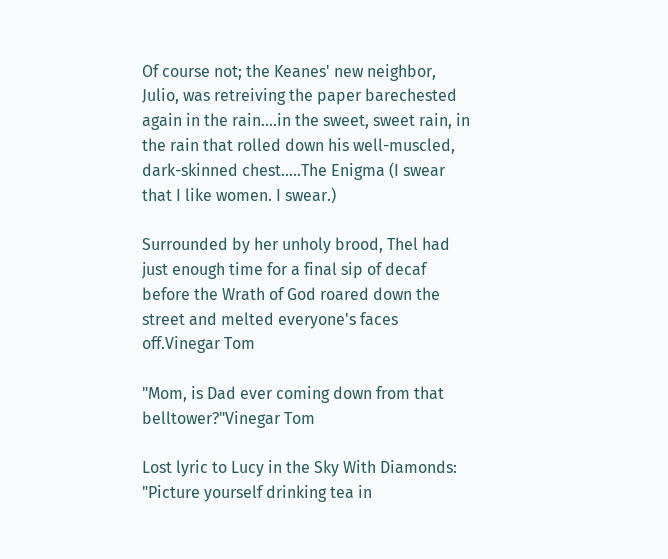Of course not; the Keanes' new neighbor, Julio, was retreiving the paper barechested again in the rain....in the sweet, sweet rain, in the rain that rolled down his well-muscled, dark-skinned chest.....The Enigma (I swear that I like women. I swear.)

Surrounded by her unholy brood, Thel had just enough time for a final sip of decaf before the Wrath of God roared down the street and melted everyone's faces off.Vinegar Tom

"Mom, is Dad ever coming down from that belltower?"Vinegar Tom

Lost lyric to Lucy in the Sky With Diamonds: "Picture yourself drinking tea in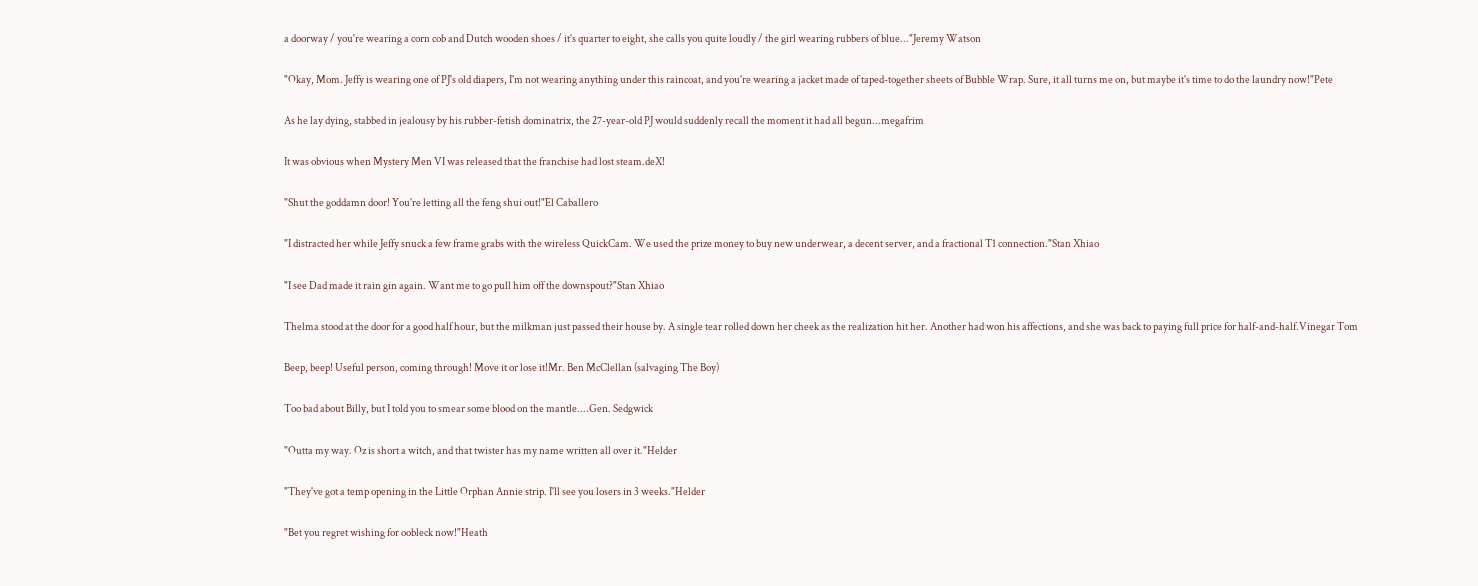a doorway / you're wearing a corn cob and Dutch wooden shoes / it's quarter to eight, she calls you quite loudly / the girl wearing rubbers of blue..."Jeremy Watson

"Okay, Mom. Jeffy is wearing one of PJ's old diapers, I'm not wearing anything under this raincoat, and you're wearing a jacket made of taped-together sheets of Bubble Wrap. Sure, it all turns me on, but maybe it's time to do the laundry now!"Pete

As he lay dying, stabbed in jealousy by his rubber-fetish dominatrix, the 27-year-old PJ would suddenly recall the moment it had all begun...megafrim

It was obvious when Mystery Men VI was released that the franchise had lost steam.deX!

"Shut the goddamn door! You're letting all the feng shui out!"El Caballero

"I distracted her while Jeffy snuck a few frame grabs with the wireless QuickCam. We used the prize money to buy new underwear, a decent server, and a fractional T1 connection."Stan Xhiao

"I see Dad made it rain gin again. Want me to go pull him off the downspout?"Stan Xhiao

Thelma stood at the door for a good half hour, but the milkman just passed their house by. A single tear rolled down her cheek as the realization hit her. Another had won his affections, and she was back to paying full price for half-and-half.Vinegar Tom

Beep, beep! Useful person, coming through! Move it or lose it!Mr. Ben McClellan (salvaging The Boy)

Too bad about Billy, but I told you to smear some blood on the mantle....Gen. Sedgwick

"Outta my way. Oz is short a witch, and that twister has my name written all over it."Helder

"They've got a temp opening in the Little Orphan Annie strip. I'll see you losers in 3 weeks."Helder

"Bet you regret wishing for oobleck now!"Heath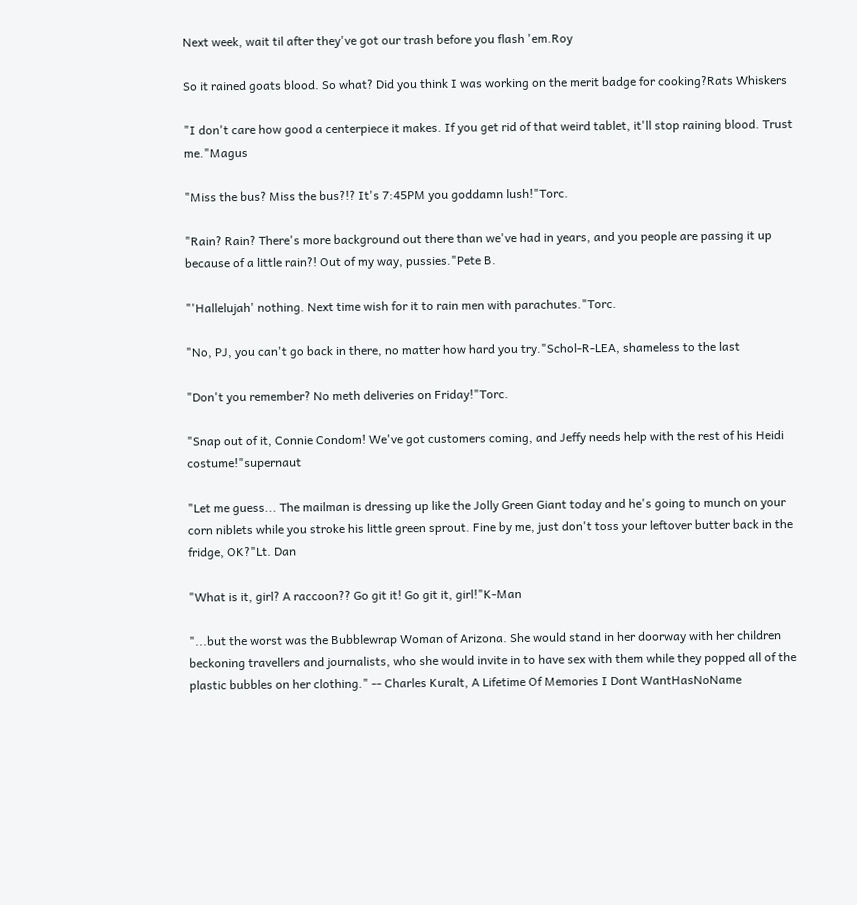Next week, wait til after they've got our trash before you flash 'em.Roy

So it rained goats blood. So what? Did you think I was working on the merit badge for cooking?Rats Whiskers

"I don't care how good a centerpiece it makes. If you get rid of that weird tablet, it'll stop raining blood. Trust me."Magus

"Miss the bus? Miss the bus?!? It's 7:45PM you goddamn lush!"Torc.

"Rain? Rain? There's more background out there than we've had in years, and you people are passing it up because of a little rain?! Out of my way, pussies."Pete B.

"'Hallelujah' nothing. Next time wish for it to rain men with parachutes."Torc.

"No, PJ, you can't go back in there, no matter how hard you try."Schol-R-LEA, shameless to the last

"Don't you remember? No meth deliveries on Friday!"Torc.

"Snap out of it, Connie Condom! We've got customers coming, and Jeffy needs help with the rest of his Heidi costume!"supernaut

"Let me guess... The mailman is dressing up like the Jolly Green Giant today and he's going to munch on your corn niblets while you stroke his little green sprout. Fine by me, just don't toss your leftover butter back in the fridge, OK?"Lt. Dan

"What is it, girl? A raccoon?? Go git it! Go git it, girl!"K-Man

"...but the worst was the Bubblewrap Woman of Arizona. She would stand in her doorway with her children beckoning travellers and journalists, who she would invite in to have sex with them while they popped all of the plastic bubbles on her clothing." -- Charles Kuralt, A Lifetime Of Memories I Dont WantHasNoName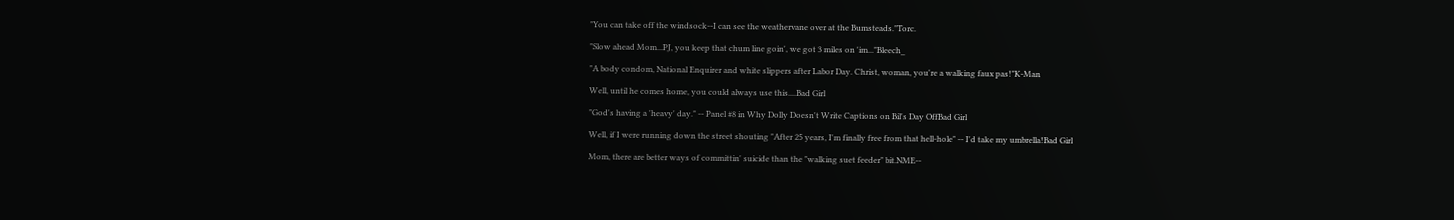"You can take off the windsock--I can see the weathervane over at the Bumsteads."Torc.

"Slow ahead Mom...PJ, you keep that chum line goin', we got 3 miles on 'im..."Bleech_

"A body condom, National Enquirer and white slippers after Labor Day. Christ, woman, you're a walking faux pas!"K-Man

Well, until he comes home, you could always use this....Bad Girl

"God's having a 'heavy' day." -- Panel #8 in Why Dolly Doesn't Write Captions on Bil's Day OffBad Girl

Well, if I were running down the street shouting "After 25 years, I'm finally free from that hell-hole" -- I'd take my umbrella!Bad Girl

Mom, there are better ways of committin' suicide than the "walking suet feeder" bit.NME--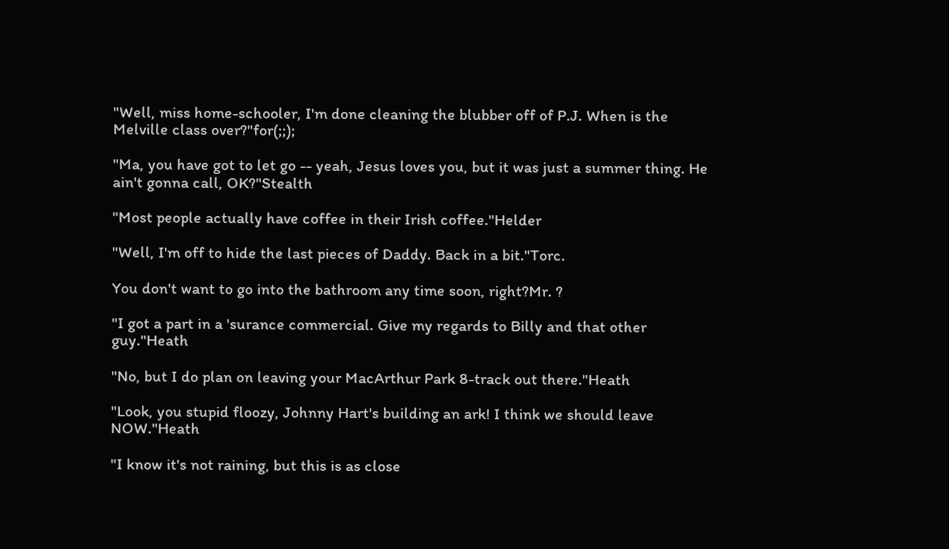"Well, miss home-schooler, I'm done cleaning the blubber off of P.J. When is the Melville class over?"for(;;);

"Ma, you have got to let go -- yeah, Jesus loves you, but it was just a summer thing. He ain't gonna call, OK?"Stealth

"Most people actually have coffee in their Irish coffee."Helder

"Well, I'm off to hide the last pieces of Daddy. Back in a bit."Torc.

You don't want to go into the bathroom any time soon, right?Mr. ?

"I got a part in a 'surance commercial. Give my regards to Billy and that other guy."Heath

"No, but I do plan on leaving your MacArthur Park 8-track out there."Heath

"Look, you stupid floozy, Johnny Hart's building an ark! I think we should leave NOW."Heath

"I know it's not raining, but this is as close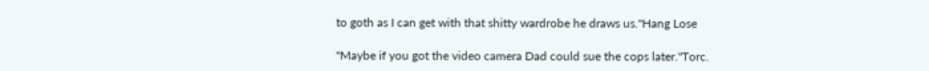to goth as I can get with that shitty wardrobe he draws us."Hang Lose

"Maybe if you got the video camera Dad could sue the cops later."Torc.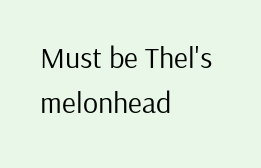Must be Thel's melonhead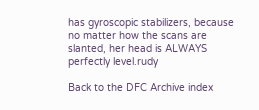has gyroscopic stabilizers, because no matter how the scans are slanted, her head is ALWAYS perfectly level.rudy

Back to the DFC Archive index